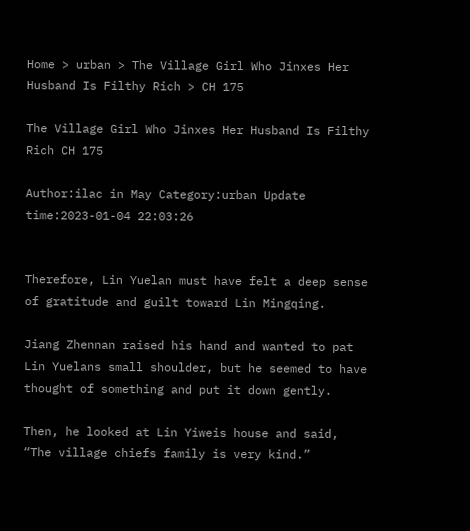Home > urban > The Village Girl Who Jinxes Her Husband Is Filthy Rich > CH 175

The Village Girl Who Jinxes Her Husband Is Filthy Rich CH 175

Author:ilac in May Category:urban Update time:2023-01-04 22:03:26


Therefore, Lin Yuelan must have felt a deep sense of gratitude and guilt toward Lin Mingqing.

Jiang Zhennan raised his hand and wanted to pat Lin Yuelans small shoulder, but he seemed to have thought of something and put it down gently.

Then, he looked at Lin Yiweis house and said, “The village chiefs family is very kind.”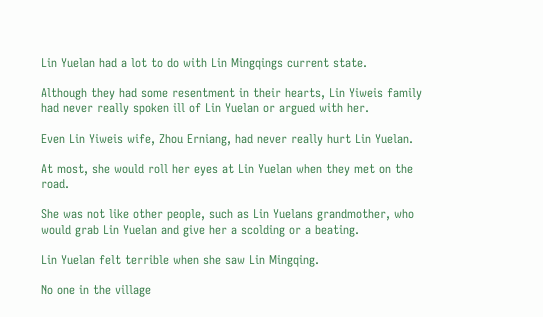Lin Yuelan had a lot to do with Lin Mingqings current state.

Although they had some resentment in their hearts, Lin Yiweis family had never really spoken ill of Lin Yuelan or argued with her.

Even Lin Yiweis wife, Zhou Erniang, had never really hurt Lin Yuelan.

At most, she would roll her eyes at Lin Yuelan when they met on the road.

She was not like other people, such as Lin Yuelans grandmother, who would grab Lin Yuelan and give her a scolding or a beating.

Lin Yuelan felt terrible when she saw Lin Mingqing.

No one in the village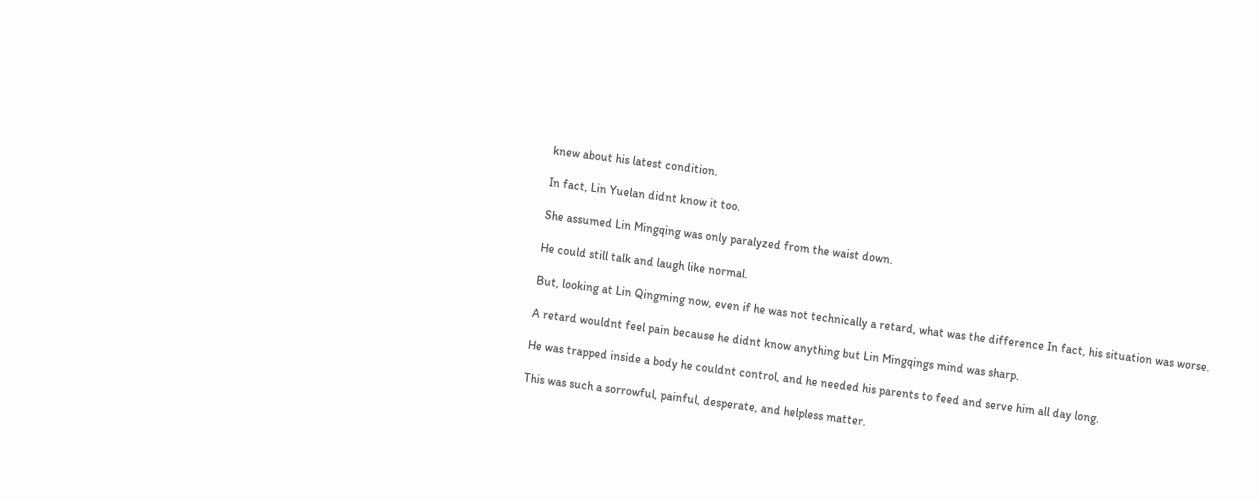knew about his latest condition.

In fact, Lin Yuelan didnt know it too.

She assumed Lin Mingqing was only paralyzed from the waist down.

He could still talk and laugh like normal.

But, looking at Lin Qingming now, even if he was not technically a retard, what was the difference In fact, his situation was worse.

A retard wouldnt feel pain because he didnt know anything but Lin Mingqings mind was sharp.

He was trapped inside a body he couldnt control, and he needed his parents to feed and serve him all day long.

This was such a sorrowful, painful, desperate, and helpless matter.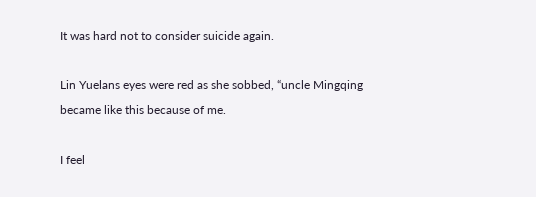It was hard not to consider suicide again.

Lin Yuelans eyes were red as she sobbed, “uncle Mingqing became like this because of me.

I feel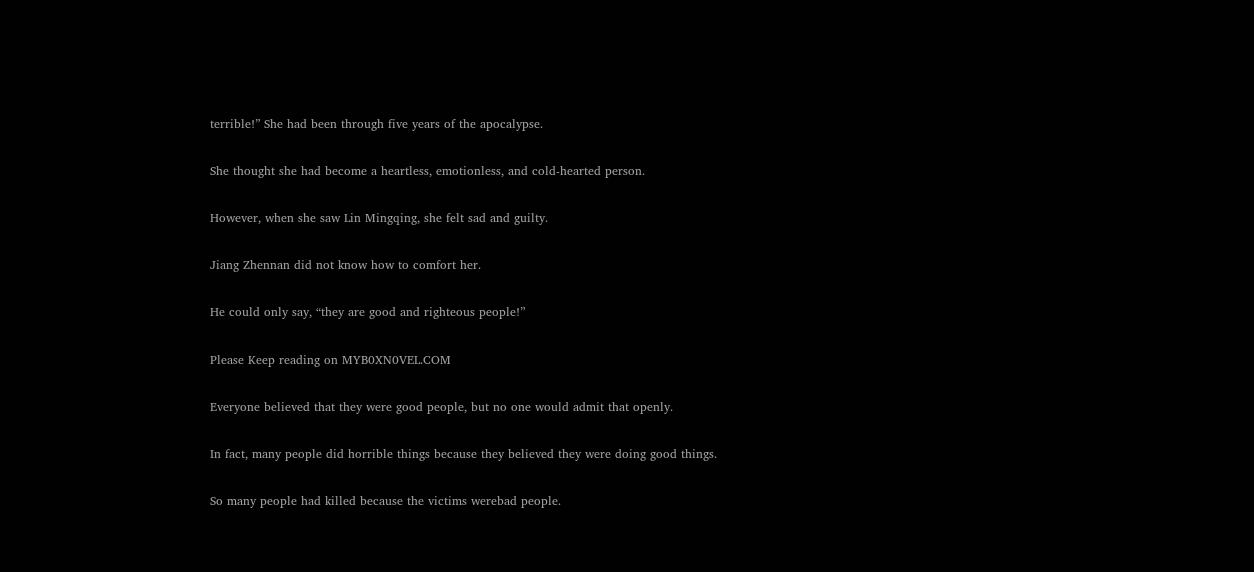terrible!” She had been through five years of the apocalypse.

She thought she had become a heartless, emotionless, and cold-hearted person.

However, when she saw Lin Mingqing, she felt sad and guilty.

Jiang Zhennan did not know how to comfort her.

He could only say, “they are good and righteous people!”

Please Keep reading on MYB0XN0VEL.COM

Everyone believed that they were good people, but no one would admit that openly.

In fact, many people did horrible things because they believed they were doing good things.

So many people had killed because the victims werebad people.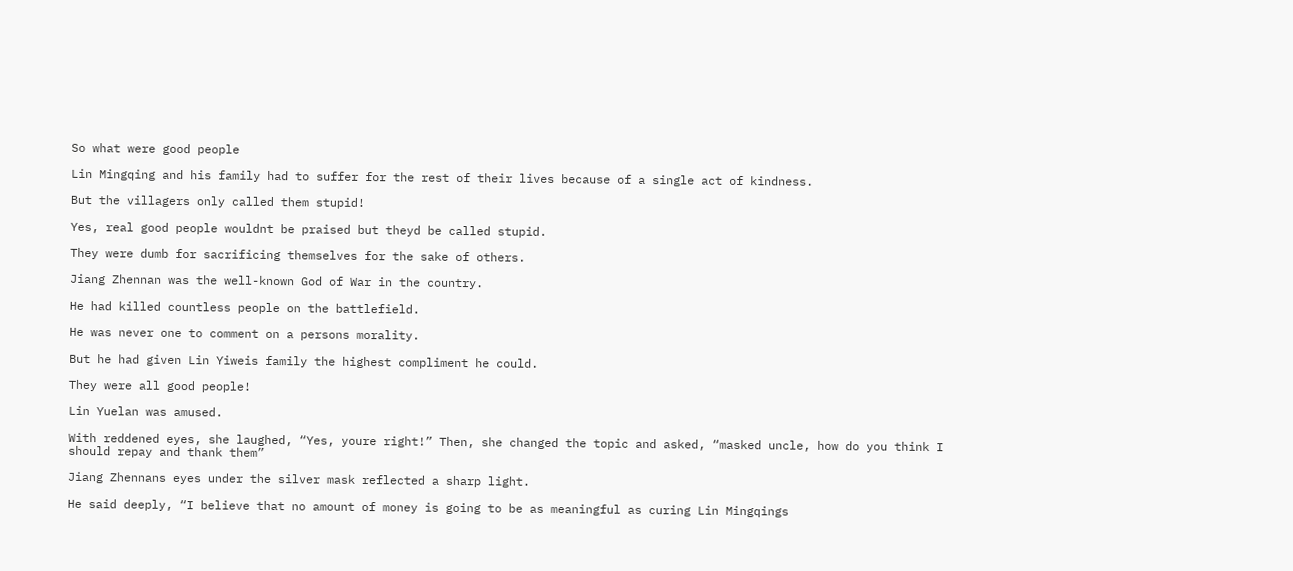So what were good people

Lin Mingqing and his family had to suffer for the rest of their lives because of a single act of kindness.

But the villagers only called them stupid!

Yes, real good people wouldnt be praised but theyd be called stupid.

They were dumb for sacrificing themselves for the sake of others.

Jiang Zhennan was the well-known God of War in the country.

He had killed countless people on the battlefield.

He was never one to comment on a persons morality.

But he had given Lin Yiweis family the highest compliment he could.

They were all good people!

Lin Yuelan was amused.

With reddened eyes, she laughed, “Yes, youre right!” Then, she changed the topic and asked, “masked uncle, how do you think I should repay and thank them”

Jiang Zhennans eyes under the silver mask reflected a sharp light.

He said deeply, “I believe that no amount of money is going to be as meaningful as curing Lin Mingqings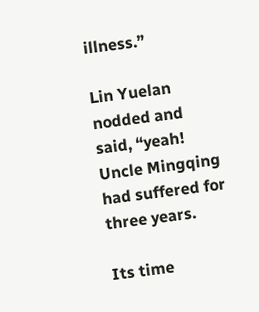illness.”

Lin Yuelan nodded and said, “yeah! Uncle Mingqing had suffered for three years.

Its time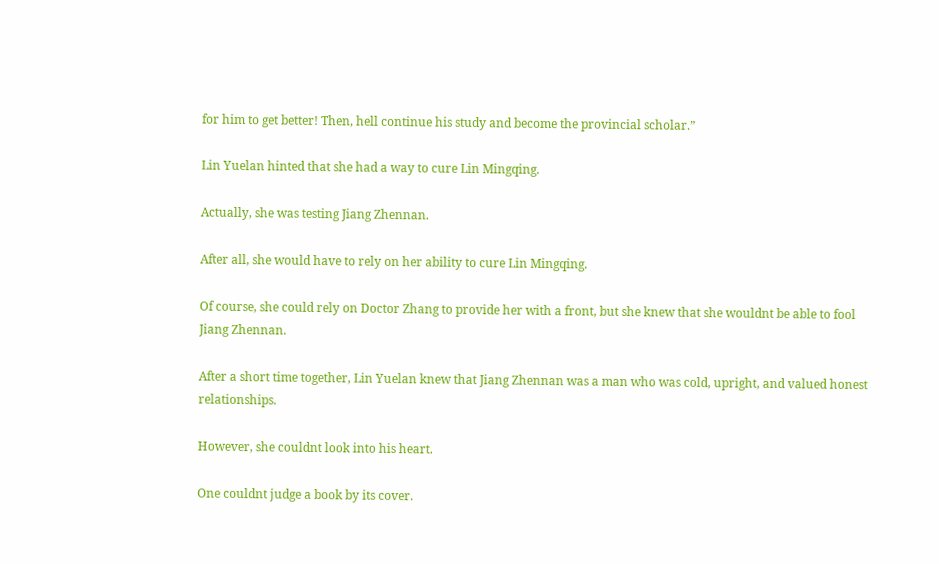for him to get better! Then, hell continue his study and become the provincial scholar.”

Lin Yuelan hinted that she had a way to cure Lin Mingqing.

Actually, she was testing Jiang Zhennan.

After all, she would have to rely on her ability to cure Lin Mingqing.

Of course, she could rely on Doctor Zhang to provide her with a front, but she knew that she wouldnt be able to fool Jiang Zhennan.

After a short time together, Lin Yuelan knew that Jiang Zhennan was a man who was cold, upright, and valued honest relationships.

However, she couldnt look into his heart.

One couldnt judge a book by its cover.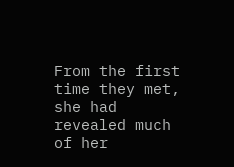From the first time they met, she had revealed much of her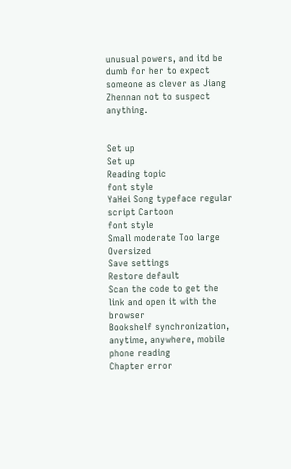unusual powers, and itd be dumb for her to expect someone as clever as Jiang Zhennan not to suspect anything.


Set up
Set up
Reading topic
font style
YaHei Song typeface regular script Cartoon
font style
Small moderate Too large Oversized
Save settings
Restore default
Scan the code to get the link and open it with the browser
Bookshelf synchronization, anytime, anywhere, mobile phone reading
Chapter error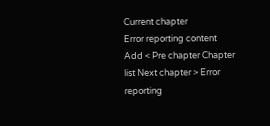Current chapter
Error reporting content
Add < Pre chapter Chapter list Next chapter > Error reporting